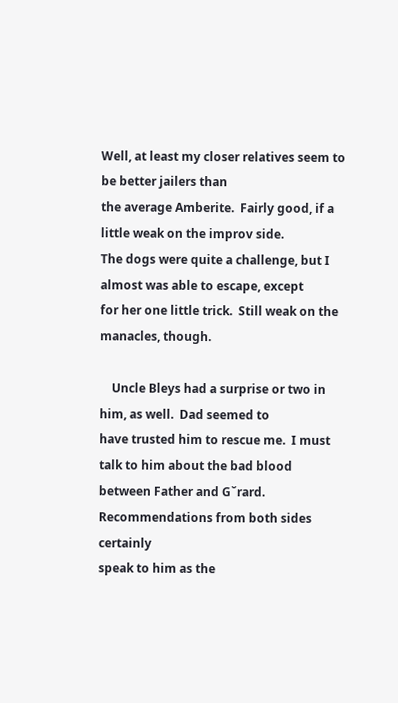Well, at least my closer relatives seem to be better jailers than
the average Amberite.  Fairly good, if a little weak on the improv side.
The dogs were quite a challenge, but I almost was able to escape, except
for her one little trick.  Still weak on the manacles, though.

    Uncle Bleys had a surprise or two in him, as well.  Dad seemed to
have trusted him to rescue me.  I must talk to him about the bad blood
between Father and Gˇrard.  Recommendations from both sides certainly
speak to him as the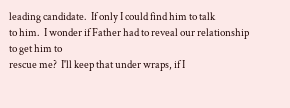leading candidate.  If only I could find him to talk
to him.  I wonder if Father had to reveal our relationship to get him to
rescue me?  I'll keep that under wraps, if I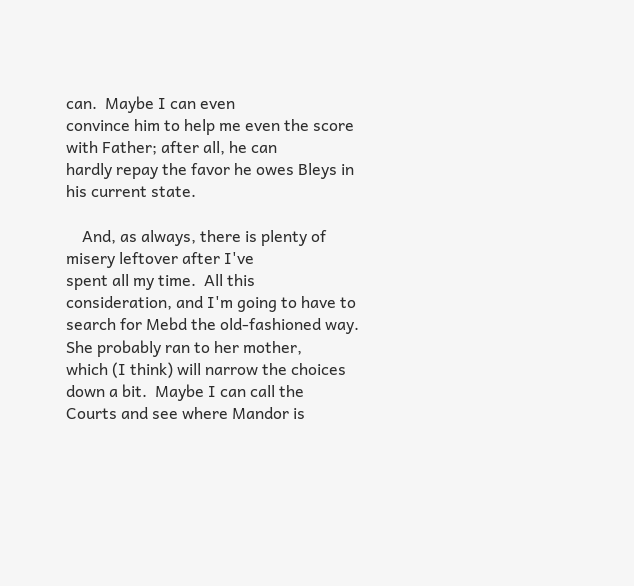can.  Maybe I can even
convince him to help me even the score with Father; after all, he can
hardly repay the favor he owes Bleys in his current state.

    And, as always, there is plenty of misery leftover after I've
spent all my time.  All this consideration, and I'm going to have to
search for Mebd the old-fashioned way.  She probably ran to her mother,
which (I think) will narrow the choices down a bit.  Maybe I can call the
Courts and see where Mandor is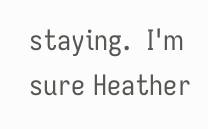staying.  I'm sure Heather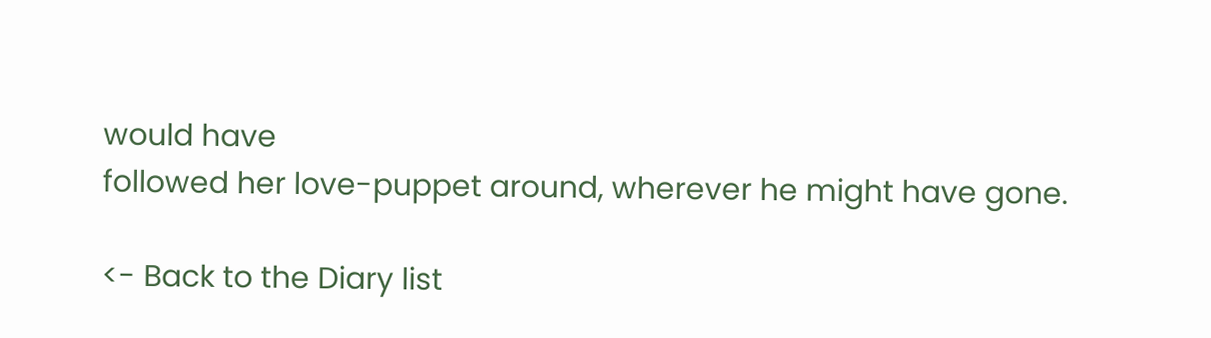would have
followed her love-puppet around, wherever he might have gone.

<- Back to the Diary list